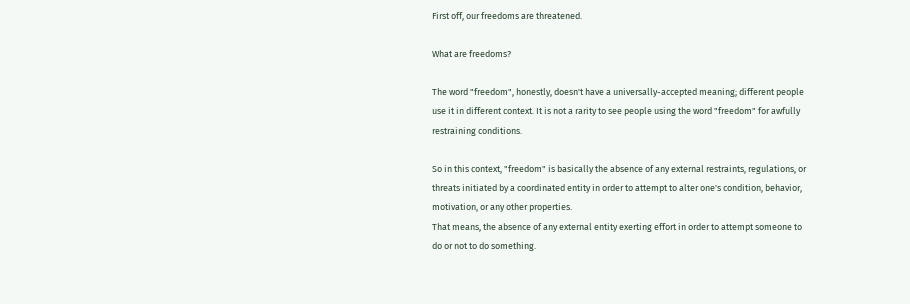First off, our freedoms are threatened.

What are freedoms?

The word "freedom", honestly, doesn't have a universally-accepted meaning; different people use it in different context. It is not a rarity to see people using the word "freedom" for awfully restraining conditions.

So in this context, "freedom" is basically the absence of any external restraints, regulations, or threats initiated by a coordinated entity in order to attempt to alter one's condition, behavior, motivation, or any other properties.
That means, the absence of any external entity exerting effort in order to attempt someone to do or not to do something.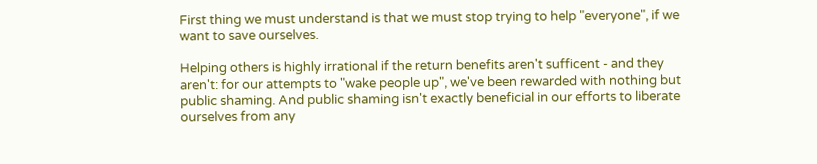First thing we must understand is that we must stop trying to help "everyone", if we want to save ourselves.

Helping others is highly irrational if the return benefits aren't sufficent - and they aren't: for our attempts to "wake people up", we've been rewarded with nothing but public shaming. And public shaming isn't exactly beneficial in our efforts to liberate ourselves from any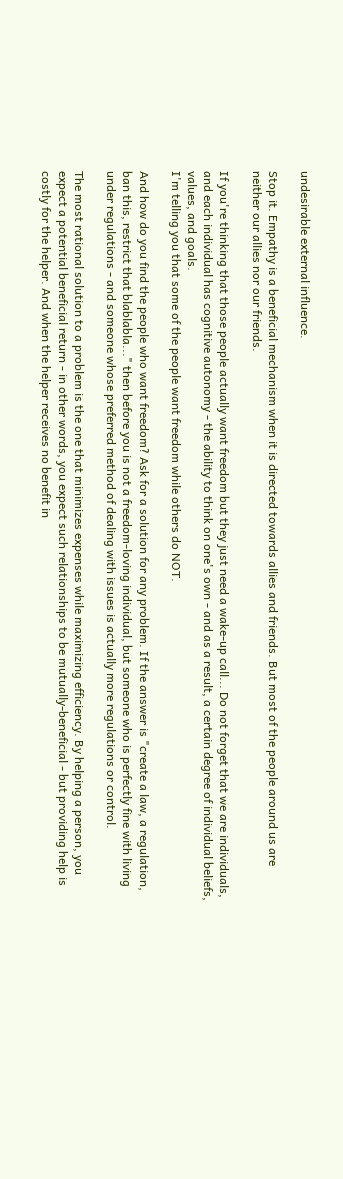undesirable external influence.

Stop it. Empathy is a beneficial mechanism when it is directed towards allies and friends. But most of the people around us are neither our allies nor our friends.

If you're thinking that those people actually want freedom but they just need a wake-up call... Do not forget that we are individuals, and each individual has cognitive autonomy - the ability to think on one's own - and as a result, a certain degree of individual beliefs, values, and goals.
I'm telling you that some of the people want freedom while others do NOT.

And how do you find the people who want freedom? Ask for a solution for any problem. If the answer is "create a law, a regulation, ban this, restrict that blablabla..." then before you is not a freedom-loving individual, but someone who is perfectly fine with living under regulations - and someone whose preferred method of dealing with issues is actually more regulations or control.

The most rational solution to a problem is the one that minimizes expenses while maximizing efficiency. By helping a person, you expect a potential beneficial return - in other words, you expect such relationships to be mutually-beneficial - but providing help is costly for the helper. And when the helper receives no benefit in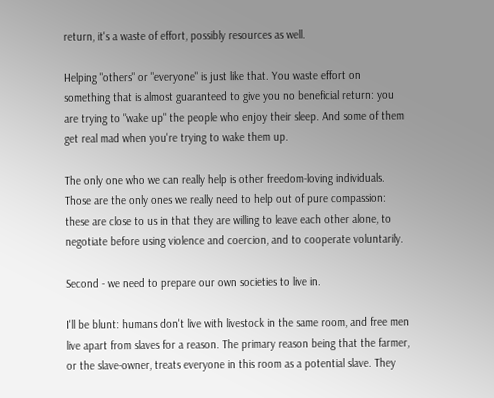return, it's a waste of effort, possibly resources as well.

Helping "others" or "everyone" is just like that. You waste effort on something that is almost guaranteed to give you no beneficial return: you are trying to "wake up" the people who enjoy their sleep. And some of them get real mad when you're trying to wake them up.

The only one who we can really help is other freedom-loving individuals. Those are the only ones we really need to help out of pure compassion: these are close to us in that they are willing to leave each other alone, to negotiate before using violence and coercion, and to cooperate voluntarily.

Second - we need to prepare our own societies to live in.

I'll be blunt: humans don't live with livestock in the same room, and free men live apart from slaves for a reason. The primary reason being that the farmer, or the slave-owner, treats everyone in this room as a potential slave. They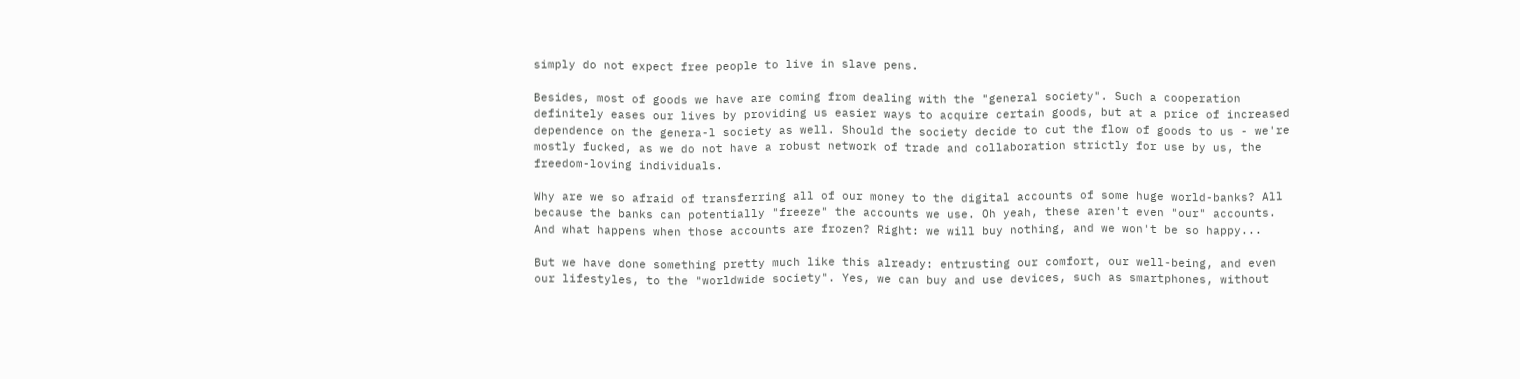simply do not expect free people to live in slave pens.

Besides, most of goods we have are coming from dealing with the "general society". Such a cooperation definitely eases our lives by providing us easier ways to acquire certain goods, but at a price of increased dependence on the genera-l society as well. Should the society decide to cut the flow of goods to us - we're mostly fucked, as we do not have a robust network of trade and collaboration strictly for use by us, the freedom-loving individuals.

Why are we so afraid of transferring all of our money to the digital accounts of some huge world-banks? All because the banks can potentially "freeze" the accounts we use. Oh yeah, these aren't even "our" accounts. And what happens when those accounts are frozen? Right: we will buy nothing, and we won't be so happy...

But we have done something pretty much like this already: entrusting our comfort, our well-being, and even our lifestyles, to the "worldwide society". Yes, we can buy and use devices, such as smartphones, without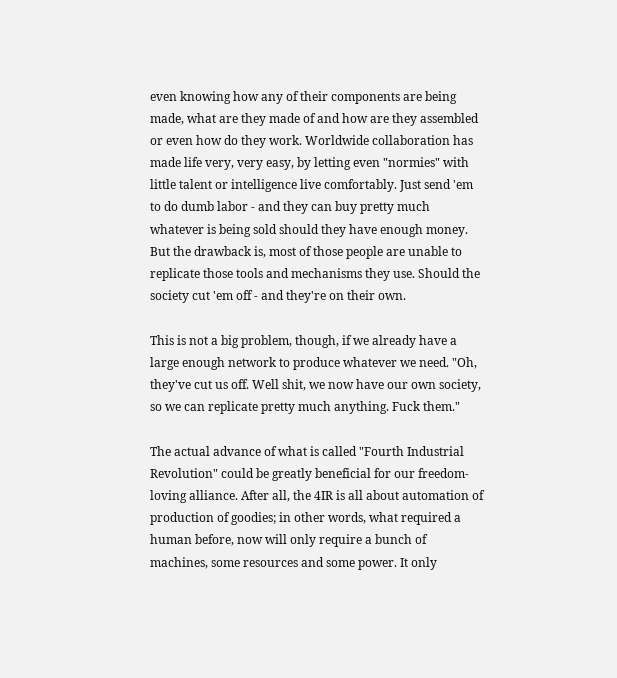even knowing how any of their components are being made, what are they made of and how are they assembled or even how do they work. Worldwide collaboration has made life very, very easy, by letting even "normies" with little talent or intelligence live comfortably. Just send 'em to do dumb labor - and they can buy pretty much whatever is being sold should they have enough money.
But the drawback is, most of those people are unable to replicate those tools and mechanisms they use. Should the society cut 'em off - and they're on their own.

This is not a big problem, though, if we already have a large enough network to produce whatever we need. "Oh, they've cut us off. Well shit, we now have our own society, so we can replicate pretty much anything. Fuck them."

The actual advance of what is called "Fourth Industrial Revolution" could be greatly beneficial for our freedom-loving alliance. After all, the 4IR is all about automation of production of goodies; in other words, what required a human before, now will only require a bunch of machines, some resources and some power. It only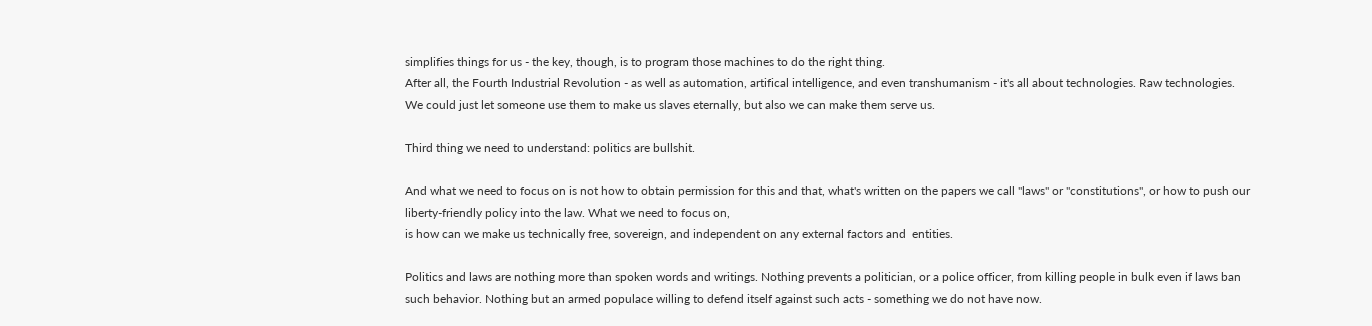simplifies things for us - the key, though, is to program those machines to do the right thing.
After all, the Fourth Industrial Revolution - as well as automation, artifical intelligence, and even transhumanism - it's all about technologies. Raw technologies. We could just let someone use them to make us slaves eternally, but also we can make them serve us.

Third thing we need to understand: politics are bullshit.

And what we need to focus on is not how to obtain permission for this and that, what's written on the papers we call "laws" or "constitutions", or how to push our liberty-friendly policy into the law. What we need to focus on,
is how can we make us technically free, sovereign, and independent on any external factors and  entities.

Politics and laws are nothing more than spoken words and writings. Nothing prevents a politician, or a police officer, from killing people in bulk even if laws ban such behavior. Nothing but an armed populace willing to defend itself against such acts - something we do not have now.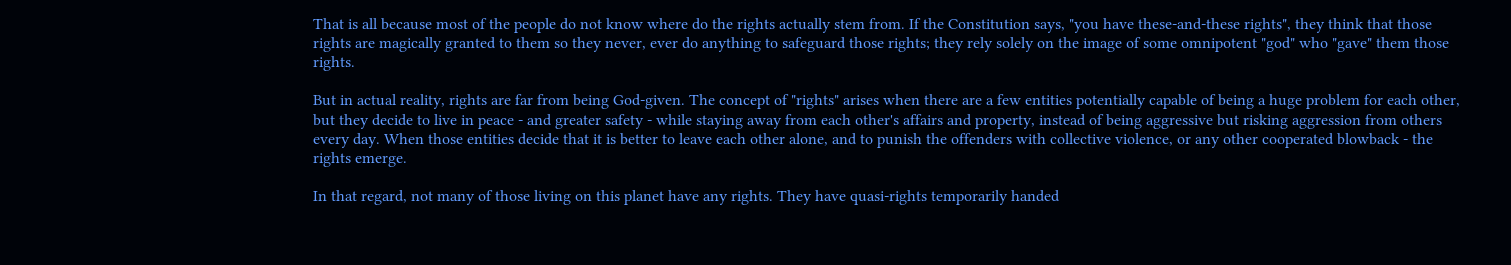That is all because most of the people do not know where do the rights actually stem from. If the Constitution says, "you have these-and-these rights", they think that those rights are magically granted to them so they never, ever do anything to safeguard those rights; they rely solely on the image of some omnipotent "god" who "gave" them those rights.

But in actual reality, rights are far from being God-given. The concept of "rights" arises when there are a few entities potentially capable of being a huge problem for each other, but they decide to live in peace - and greater safety - while staying away from each other's affairs and property, instead of being aggressive but risking aggression from others every day. When those entities decide that it is better to leave each other alone, and to punish the offenders with collective violence, or any other cooperated blowback - the rights emerge.

In that regard, not many of those living on this planet have any rights. They have quasi-rights temporarily handed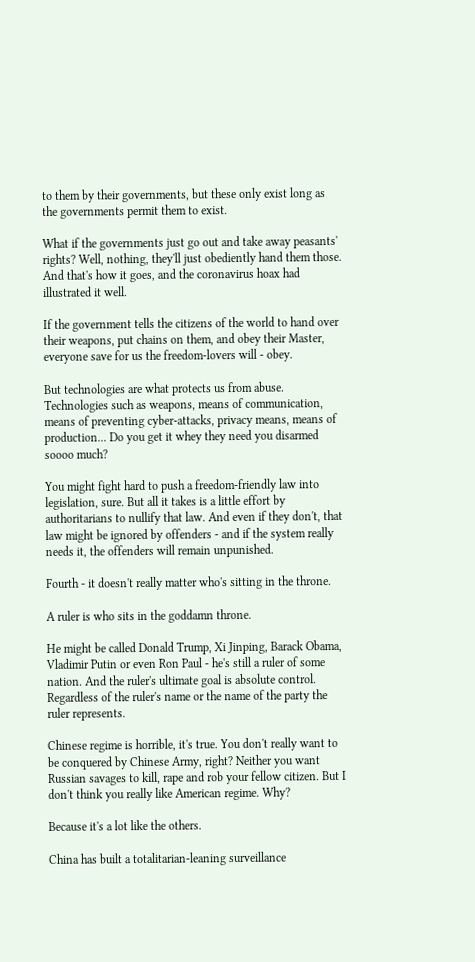to them by their governments, but these only exist long as the governments permit them to exist.

What if the governments just go out and take away peasants' rights? Well, nothing, they'll just obediently hand them those. And that's how it goes, and the coronavirus hoax had illustrated it well.

If the government tells the citizens of the world to hand over their weapons, put chains on them, and obey their Master, everyone save for us the freedom-lovers will - obey.

But technologies are what protects us from abuse. Technologies such as weapons, means of communication, means of preventing cyber-attacks, privacy means, means of production... Do you get it whey they need you disarmed soooo much?

You might fight hard to push a freedom-friendly law into legislation, sure. But all it takes is a little effort by authoritarians to nullify that law. And even if they don't, that law might be ignored by offenders - and if the system really needs it, the offenders will remain unpunished.

Fourth - it doesn't really matter who's sitting in the throne.

A ruler is who sits in the goddamn throne.

He might be called Donald Trump, Xi Jinping, Barack Obama, Vladimir Putin or even Ron Paul - he's still a ruler of some nation. And the ruler's ultimate goal is absolute control. Regardless of the ruler's name or the name of the party the ruler represents.

Chinese regime is horrible, it's true. You don't really want to be conquered by Chinese Army, right? Neither you want Russian savages to kill, rape and rob your fellow citizen. But I don't think you really like American regime. Why?

Because it's a lot like the others.

China has built a totalitarian-leaning surveillance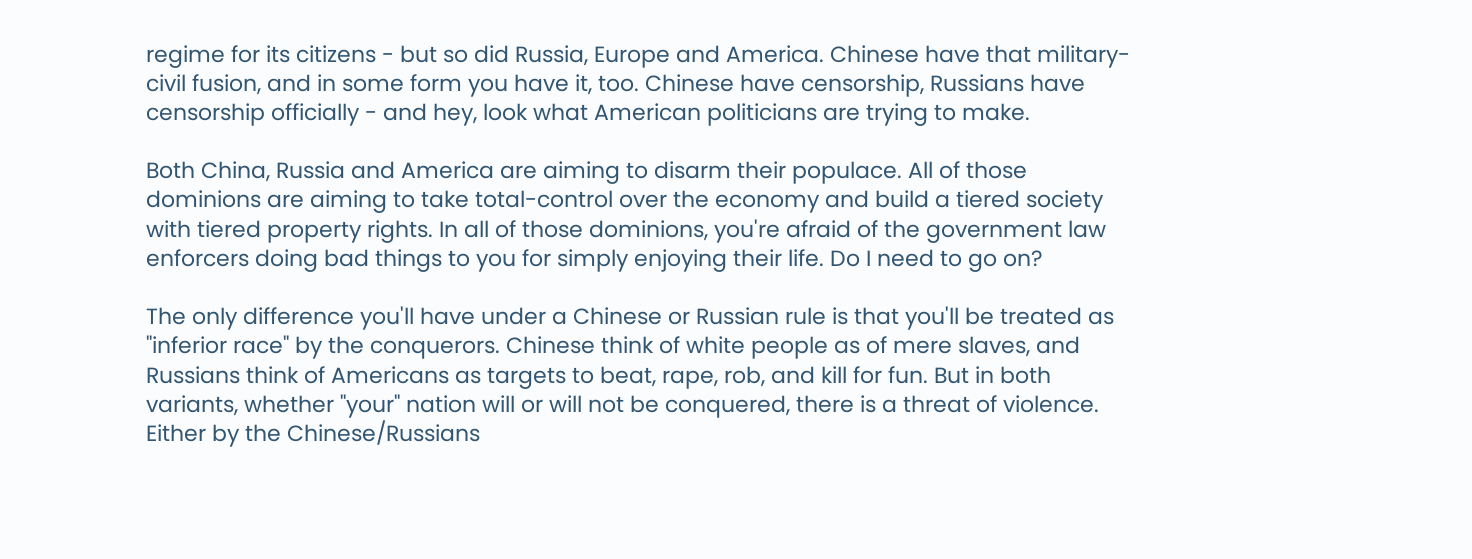regime for its citizens - but so did Russia, Europe and America. Chinese have that military-civil fusion, and in some form you have it, too. Chinese have censorship, Russians have censorship officially - and hey, look what American politicians are trying to make.

Both China, Russia and America are aiming to disarm their populace. All of those dominions are aiming to take total-control over the economy and build a tiered society with tiered property rights. In all of those dominions, you're afraid of the government law enforcers doing bad things to you for simply enjoying their life. Do I need to go on?

The only difference you'll have under a Chinese or Russian rule is that you'll be treated as "inferior race" by the conquerors. Chinese think of white people as of mere slaves, and Russians think of Americans as targets to beat, rape, rob, and kill for fun. But in both variants, whether "your" nation will or will not be conquered, there is a threat of violence. Either by the Chinese/Russians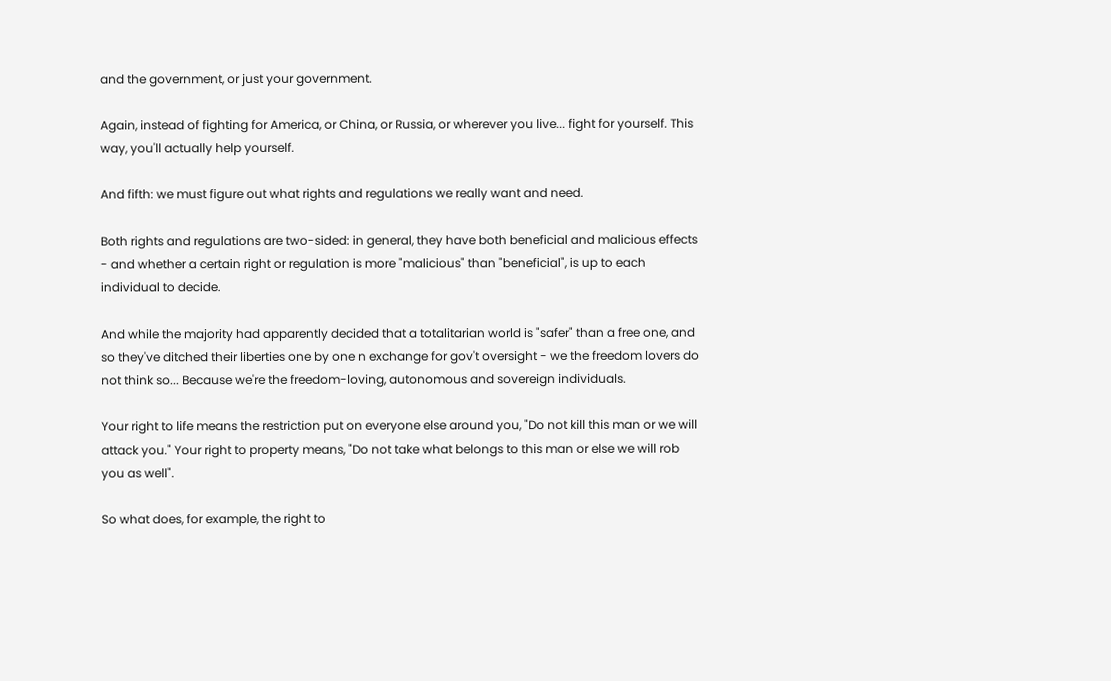and the government, or just your government.

Again, instead of fighting for America, or China, or Russia, or wherever you live... fight for yourself. This way, you'll actually help yourself.

And fifth: we must figure out what rights and regulations we really want and need.

Both rights and regulations are two-sided: in general, they have both beneficial and malicious effects - and whether a certain right or regulation is more "malicious" than "beneficial", is up to each individual to decide.

And while the majority had apparently decided that a totalitarian world is "safer" than a free one, and so they've ditched their liberties one by one n exchange for gov't oversight - we the freedom lovers do not think so... Because we're the freedom-loving, autonomous and sovereign individuals.

Your right to life means the restriction put on everyone else around you, "Do not kill this man or we will attack you." Your right to property means, "Do not take what belongs to this man or else we will rob you as well".

So what does, for example, the right to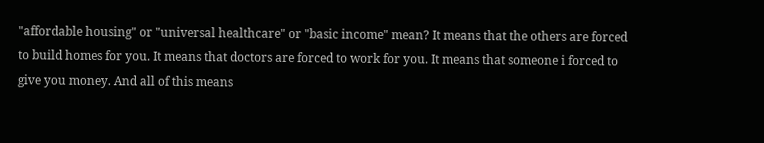"affordable housing" or "universal healthcare" or "basic income" mean? It means that the others are forced to build homes for you. It means that doctors are forced to work for you. It means that someone i forced to give you money. And all of this means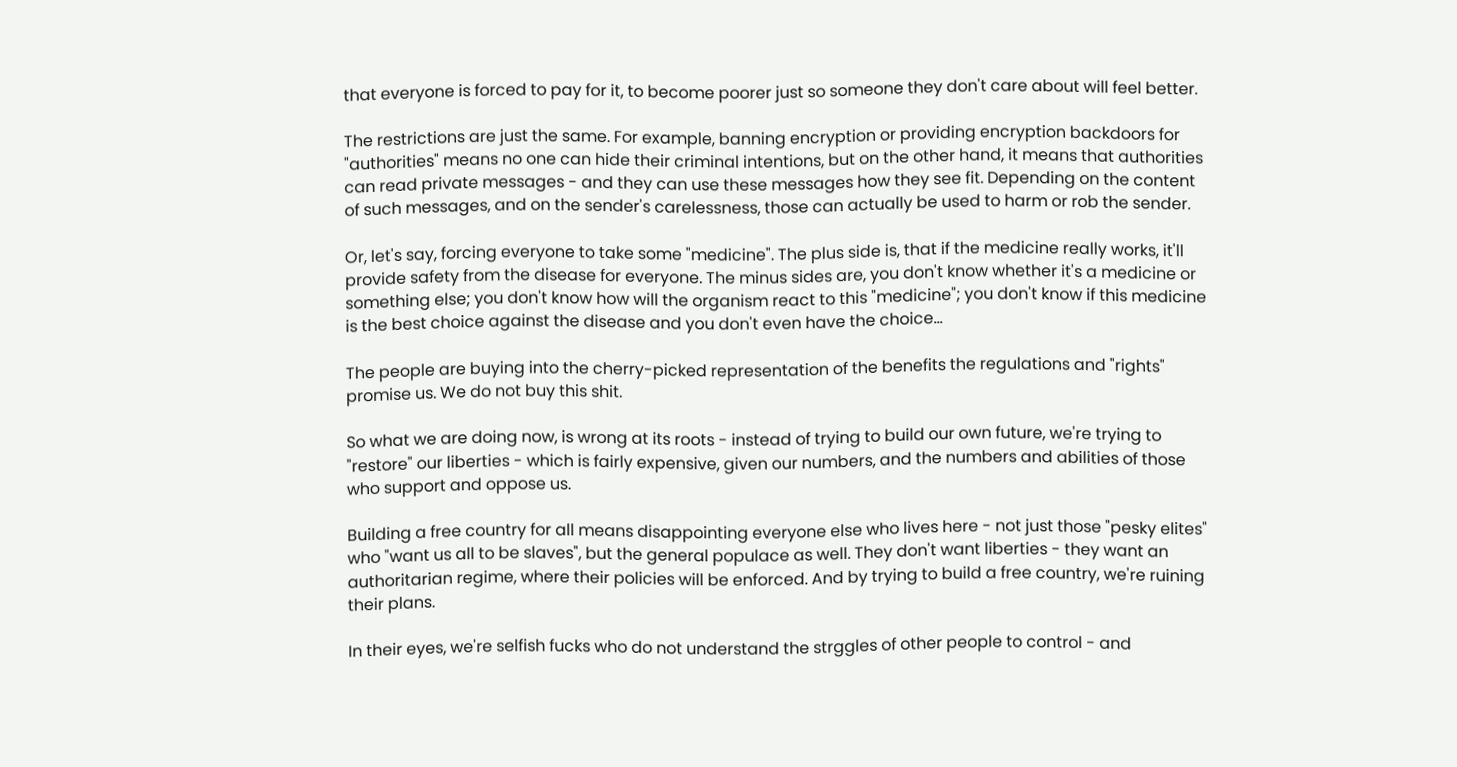that everyone is forced to pay for it, to become poorer just so someone they don't care about will feel better.

The restrictions are just the same. For example, banning encryption or providing encryption backdoors for "authorities" means no one can hide their criminal intentions, but on the other hand, it means that authorities can read private messages - and they can use these messages how they see fit. Depending on the content of such messages, and on the sender's carelessness, those can actually be used to harm or rob the sender.

Or, let's say, forcing everyone to take some "medicine". The plus side is, that if the medicine really works, it'll provide safety from the disease for everyone. The minus sides are, you don't know whether it's a medicine or something else; you don't know how will the organism react to this "medicine"; you don't know if this medicine is the best choice against the disease and you don't even have the choice...

The people are buying into the cherry-picked representation of the benefits the regulations and "rights" promise us. We do not buy this shit.

So what we are doing now, is wrong at its roots - instead of trying to build our own future, we're trying to "restore" our liberties - which is fairly expensive, given our numbers, and the numbers and abilities of those who support and oppose us.

Building a free country for all means disappointing everyone else who lives here - not just those "pesky elites" who "want us all to be slaves", but the general populace as well. They don't want liberties - they want an authoritarian regime, where their policies will be enforced. And by trying to build a free country, we're ruining their plans.

In their eyes, we're selfish fucks who do not understand the strggles of other people to control - and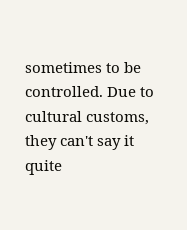sometimes to be controlled. Due to cultural customs, they can't say it quite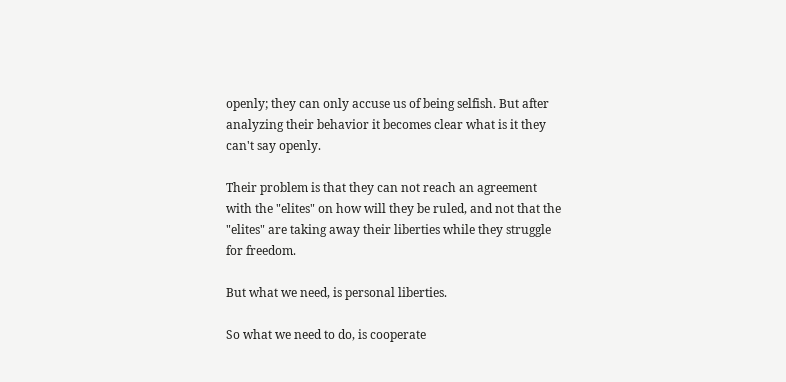openly; they can only accuse us of being selfish. But after analyzing their behavior it becomes clear what is it they can't say openly.

Their problem is that they can not reach an agreement with the "elites" on how will they be ruled, and not that the "elites" are taking away their liberties while they struggle for freedom.

But what we need, is personal liberties.

So what we need to do, is cooperate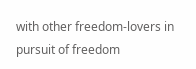with other freedom-lovers in pursuit of freedom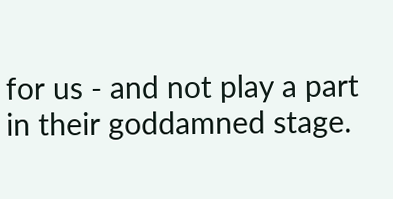for us - and not play a part in their goddamned stage.